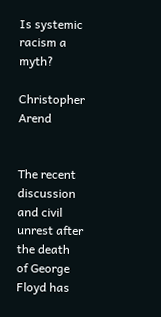Is systemic racism a myth?

Christopher Arend


The recent discussion and civil unrest after the death of George Floyd has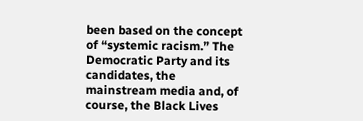been based on the concept of “systemic racism.” The Democratic Party and its candidates, the mainstream media and, of course, the Black Lives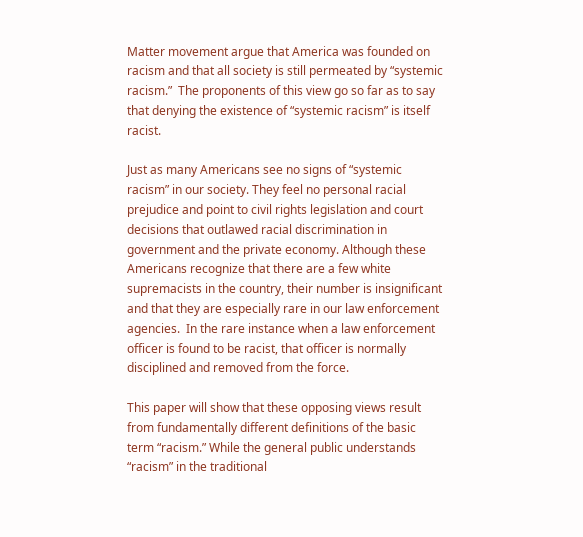Matter movement argue that America was founded on racism and that all society is still permeated by “systemic racism.”  The proponents of this view go so far as to say that denying the existence of “systemic racism” is itself racist.

Just as many Americans see no signs of “systemic racism” in our society. They feel no personal racial prejudice and point to civil rights legislation and court decisions that outlawed racial discrimination in government and the private economy. Although these Americans recognize that there are a few white supremacists in the country, their number is insignificant and that they are especially rare in our law enforcement agencies.  In the rare instance when a law enforcement officer is found to be racist, that officer is normally disciplined and removed from the force.

This paper will show that these opposing views result from fundamentally different definitions of the basic term “racism.” While the general public understands “racism” in the traditional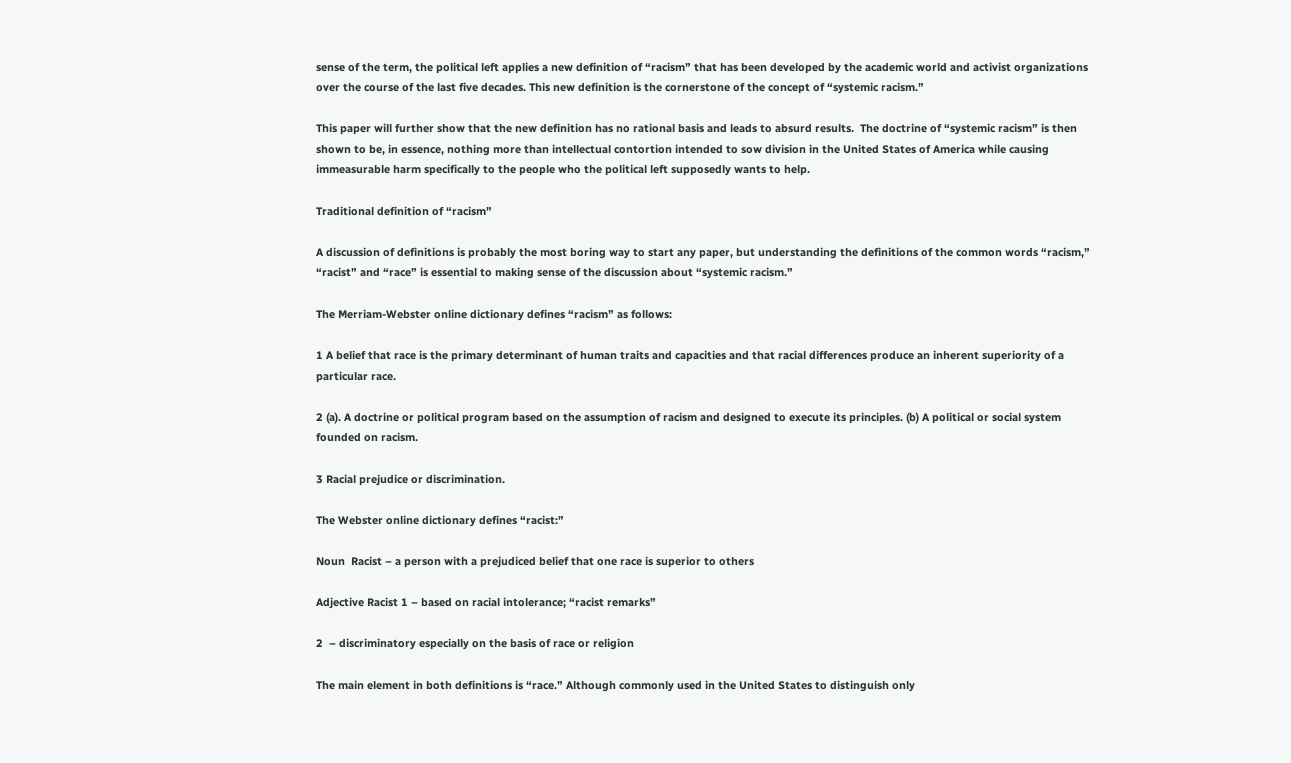sense of the term, the political left applies a new definition of “racism” that has been developed by the academic world and activist organizations over the course of the last five decades. This new definition is the cornerstone of the concept of “systemic racism.”

This paper will further show that the new definition has no rational basis and leads to absurd results.  The doctrine of “systemic racism” is then shown to be, in essence, nothing more than intellectual contortion intended to sow division in the United States of America while causing immeasurable harm specifically to the people who the political left supposedly wants to help.

Traditional definition of “racism”

A discussion of definitions is probably the most boring way to start any paper, but understanding the definitions of the common words “racism,” “racist” and “race” is essential to making sense of the discussion about “systemic racism.”

The Merriam-Webster online dictionary defines “racism” as follows:

1 A belief that race is the primary determinant of human traits and capacities and that racial differences produce an inherent superiority of a particular race.

2 (a). A doctrine or political program based on the assumption of racism and designed to execute its principles. (b) A political or social system founded on racism.

3 Racial prejudice or discrimination.

The Webster online dictionary defines “racist:”

Noun  Racist – a person with a prejudiced belief that one race is superior to others

Adjective Racist 1 – based on racial intolerance; “racist remarks”

2  – discriminatory especially on the basis of race or religion

The main element in both definitions is “race.” Although commonly used in the United States to distinguish only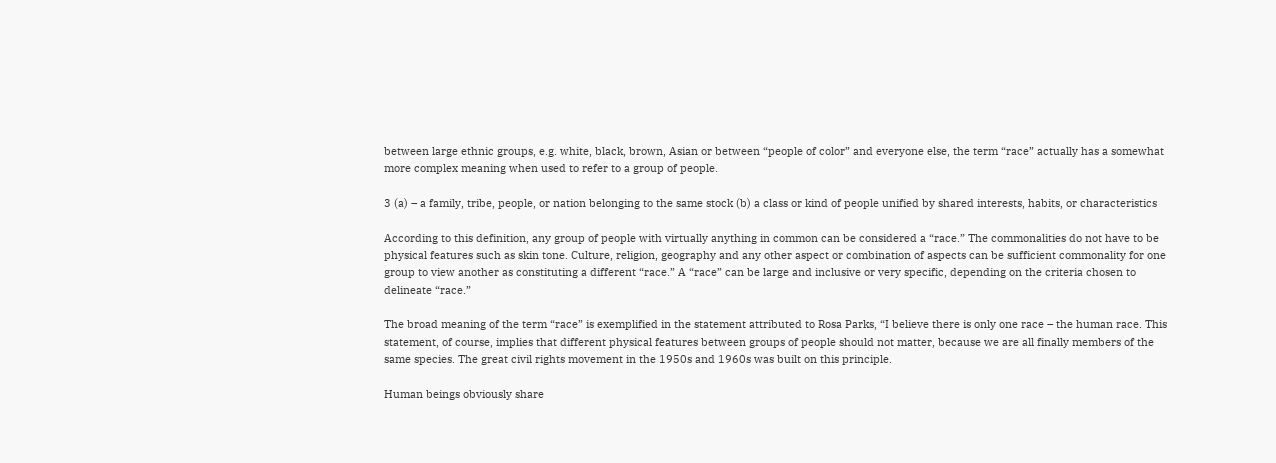between large ethnic groups, e.g. white, black, brown, Asian or between “people of color” and everyone else, the term “race” actually has a somewhat more complex meaning when used to refer to a group of people.

3 (a) – a family, tribe, people, or nation belonging to the same stock (b) a class or kind of people unified by shared interests, habits, or characteristics

According to this definition, any group of people with virtually anything in common can be considered a “race.” The commonalities do not have to be physical features such as skin tone. Culture, religion, geography and any other aspect or combination of aspects can be sufficient commonality for one group to view another as constituting a different “race.” A “race” can be large and inclusive or very specific, depending on the criteria chosen to delineate “race.”

The broad meaning of the term “race” is exemplified in the statement attributed to Rosa Parks, “I believe there is only one race – the human race. This statement, of course, implies that different physical features between groups of people should not matter, because we are all finally members of the same species. The great civil rights movement in the 1950s and 1960s was built on this principle.

Human beings obviously share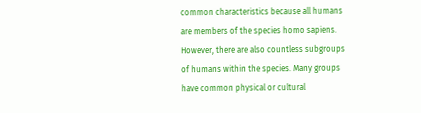common characteristics because all humans are members of the species homo sapiens. However, there are also countless subgroups of humans within the species. Many groups have common physical or cultural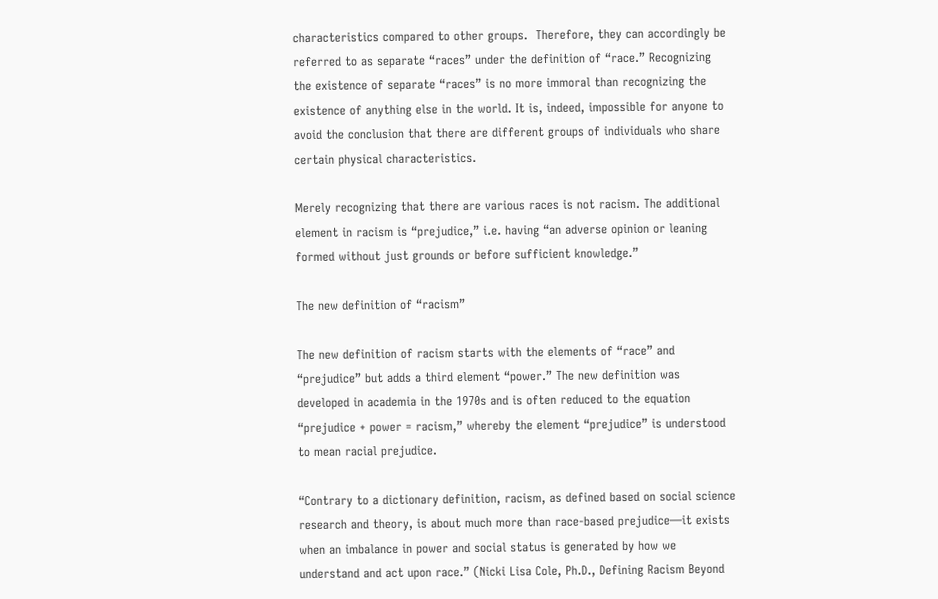characteristics compared to other groups.  Therefore, they can accordingly be referred to as separate “races” under the definition of “race.” Recognizing the existence of separate “races” is no more immoral than recognizing the existence of anything else in the world. It is, indeed, impossible for anyone to avoid the conclusion that there are different groups of individuals who share certain physical characteristics.

Merely recognizing that there are various races is not racism. The additional element in racism is “prejudice,” i.e. having “an adverse opinion or leaning formed without just grounds or before sufficient knowledge.”

The new definition of “racism”

The new definition of racism starts with the elements of “race” and “prejudice” but adds a third element “power.” The new definition was developed in academia in the 1970s and is often reduced to the equation “prejudice + power = racism,” whereby the element “prejudice” is understood to mean racial prejudice.

“Contrary to a dictionary definition, racism, as defined based on social science research and theory, is about much more than race-based prejudice—it exists when an imbalance in power and social status is generated by how we understand and act upon race.” (Nicki Lisa Cole, Ph.D., Defining Racism Beyond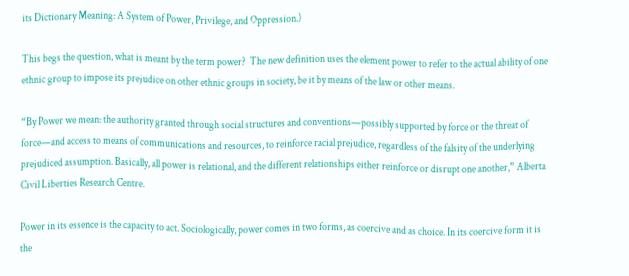its Dictionary Meaning: A System of Power, Privilege, and Oppression.)

This begs the question, what is meant by the term power?  The new definition uses the element power to refer to the actual ability of one ethnic group to impose its prejudice on other ethnic groups in society, be it by means of the law or other means.

“By Power we mean: the authority granted through social structures and conventions—possibly supported by force or the threat of force—and access to means of communications and resources, to reinforce racial prejudice, regardless of the falsity of the underlying prejudiced assumption. Basically, all power is relational, and the different relationships either reinforce or disrupt one another,” Alberta Civil Liberties Research Centre.

Power in its essence is the capacity to act. Sociologically, power comes in two forms, as coercive and as choice. In its coercive form it is the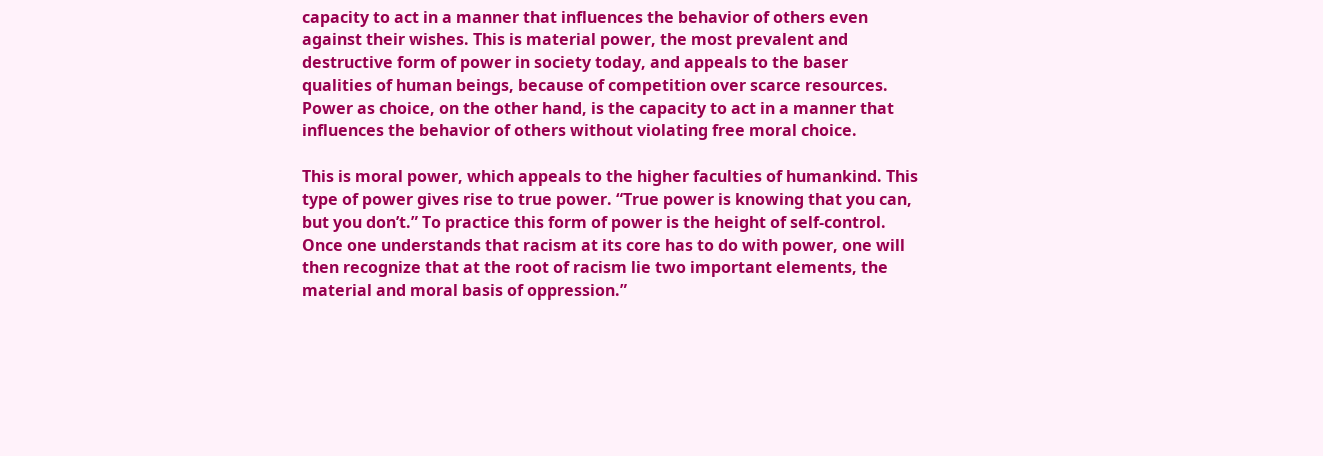capacity to act in a manner that influences the behavior of others even against their wishes. This is material power, the most prevalent and destructive form of power in society today, and appeals to the baser qualities of human beings, because of competition over scarce resources. Power as choice, on the other hand, is the capacity to act in a manner that influences the behavior of others without violating free moral choice.

This is moral power, which appeals to the higher faculties of humankind. This type of power gives rise to true power. “True power is knowing that you can, but you don’t.” To practice this form of power is the height of self-control. Once one understands that racism at its core has to do with power, one will then recognize that at the root of racism lie two important elements, the material and moral basis of oppression.”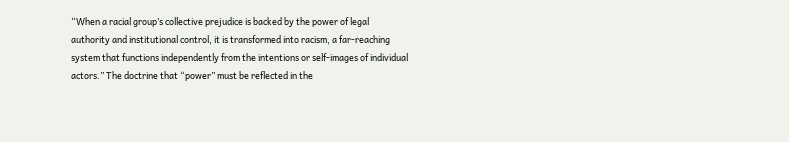“When a racial group’s collective prejudice is backed by the power of legal authority and institutional control, it is transformed into racism, a far-reaching system that functions independently from the intentions or self-images of individual actors.” The doctrine that “power” must be reflected in the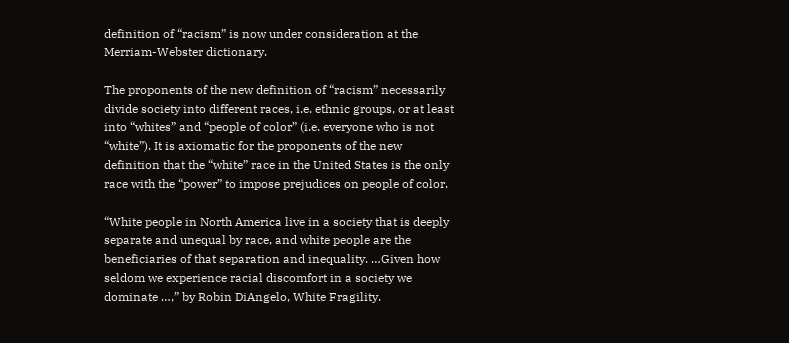definition of “racism” is now under consideration at the Merriam-Webster dictionary.

The proponents of the new definition of “racism” necessarily divide society into different races, i.e. ethnic groups, or at least into “whites” and “people of color” (i.e. everyone who is not “white”). It is axiomatic for the proponents of the new definition that the “white” race in the United States is the only race with the “power” to impose prejudices on people of color.

“White people in North America live in a society that is deeply separate and unequal by race, and white people are the beneficiaries of that separation and inequality. …Given how seldom we experience racial discomfort in a society we dominate …,” by Robin DiAngelo, White Fragility.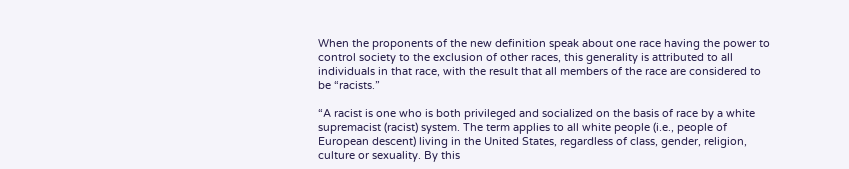When the proponents of the new definition speak about one race having the power to control society to the exclusion of other races, this generality is attributed to all individuals in that race, with the result that all members of the race are considered to be “racists.”

“A racist is one who is both privileged and socialized on the basis of race by a white supremacist (racist) system. The term applies to all white people (i.e., people of European descent) living in the United States, regardless of class, gender, religion, culture or sexuality. By this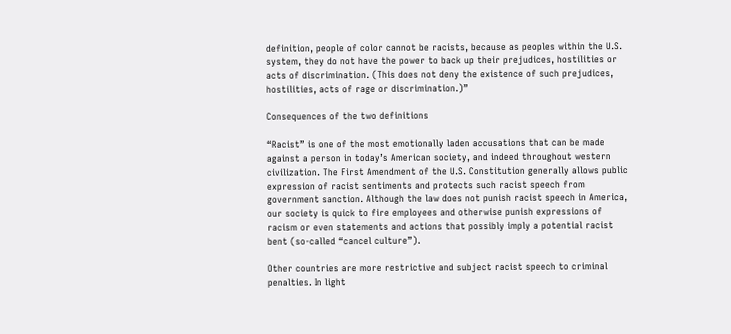definition, people of color cannot be racists, because as peoples within the U.S. system, they do not have the power to back up their prejudices, hostilities or acts of discrimination. (This does not deny the existence of such prejudices, hostilities, acts of rage or discrimination.)”

Consequences of the two definitions

“Racist” is one of the most emotionally laden accusations that can be made against a person in today’s American society, and indeed throughout western civilization. The First Amendment of the U.S. Constitution generally allows public expression of racist sentiments and protects such racist speech from government sanction. Although the law does not punish racist speech in America, our society is quick to fire employees and otherwise punish expressions of racism or even statements and actions that possibly imply a potential racist bent (so-called “cancel culture”).

Other countries are more restrictive and subject racist speech to criminal penalties. In light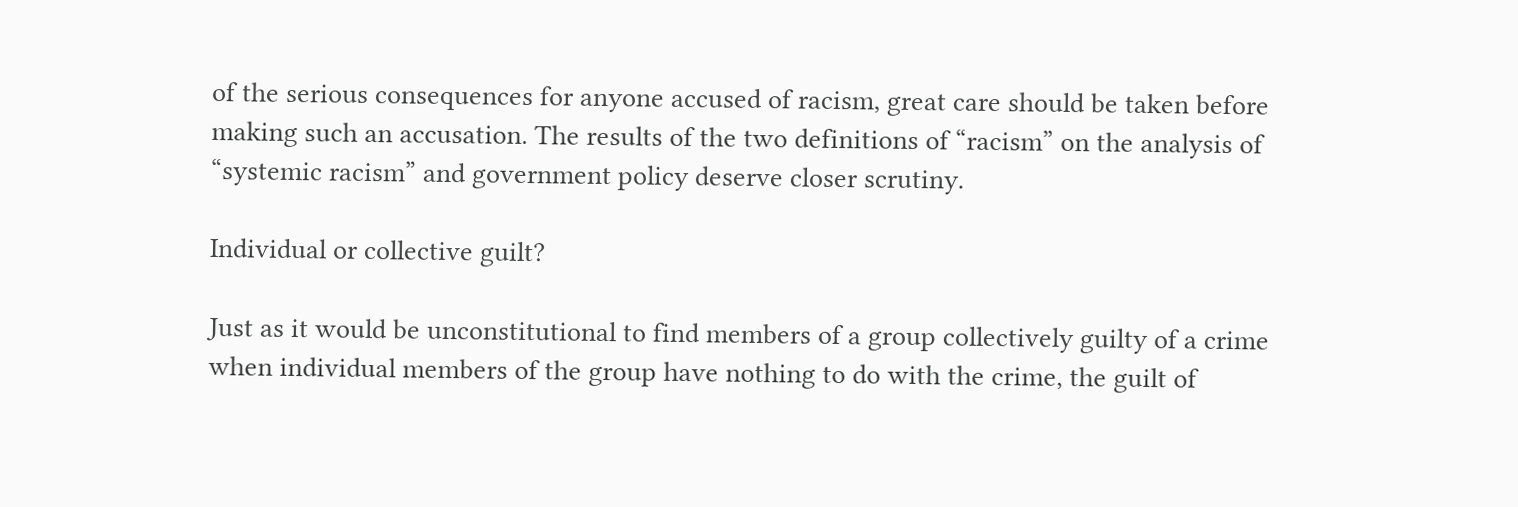of the serious consequences for anyone accused of racism, great care should be taken before making such an accusation. The results of the two definitions of “racism” on the analysis of “systemic racism” and government policy deserve closer scrutiny.

Individual or collective guilt?

Just as it would be unconstitutional to find members of a group collectively guilty of a crime when individual members of the group have nothing to do with the crime, the guilt of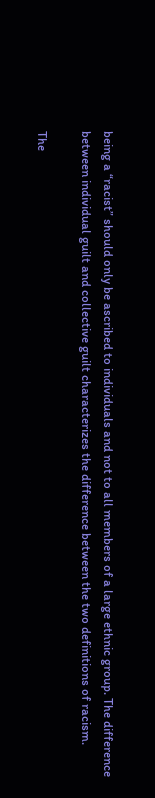being a “racist” should only be ascribed to individuals and not to all members of a large ethnic group. The difference between individual guilt and collective guilt characterizes the difference between the two definitions of racism.

The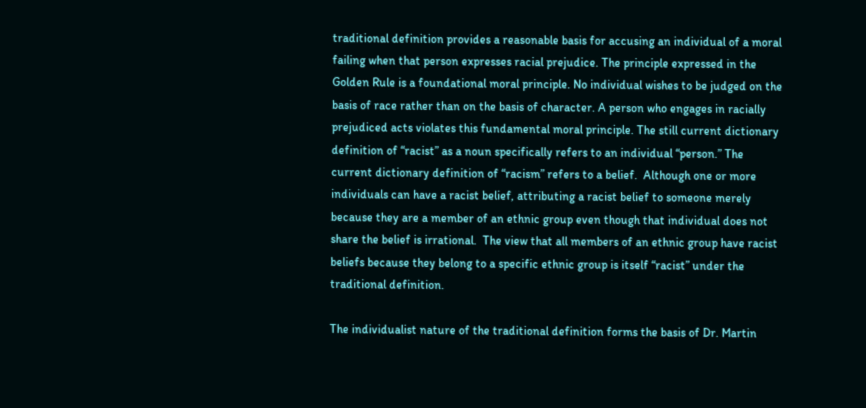traditional definition provides a reasonable basis for accusing an individual of a moral failing when that person expresses racial prejudice. The principle expressed in the Golden Rule is a foundational moral principle. No individual wishes to be judged on the basis of race rather than on the basis of character. A person who engages in racially prejudiced acts violates this fundamental moral principle. The still current dictionary definition of “racist” as a noun specifically refers to an individual “person.” The current dictionary definition of “racism” refers to a belief.  Although one or more individuals can have a racist belief, attributing a racist belief to someone merely because they are a member of an ethnic group even though that individual does not share the belief is irrational.  The view that all members of an ethnic group have racist beliefs because they belong to a specific ethnic group is itself “racist” under the traditional definition.

The individualist nature of the traditional definition forms the basis of Dr. Martin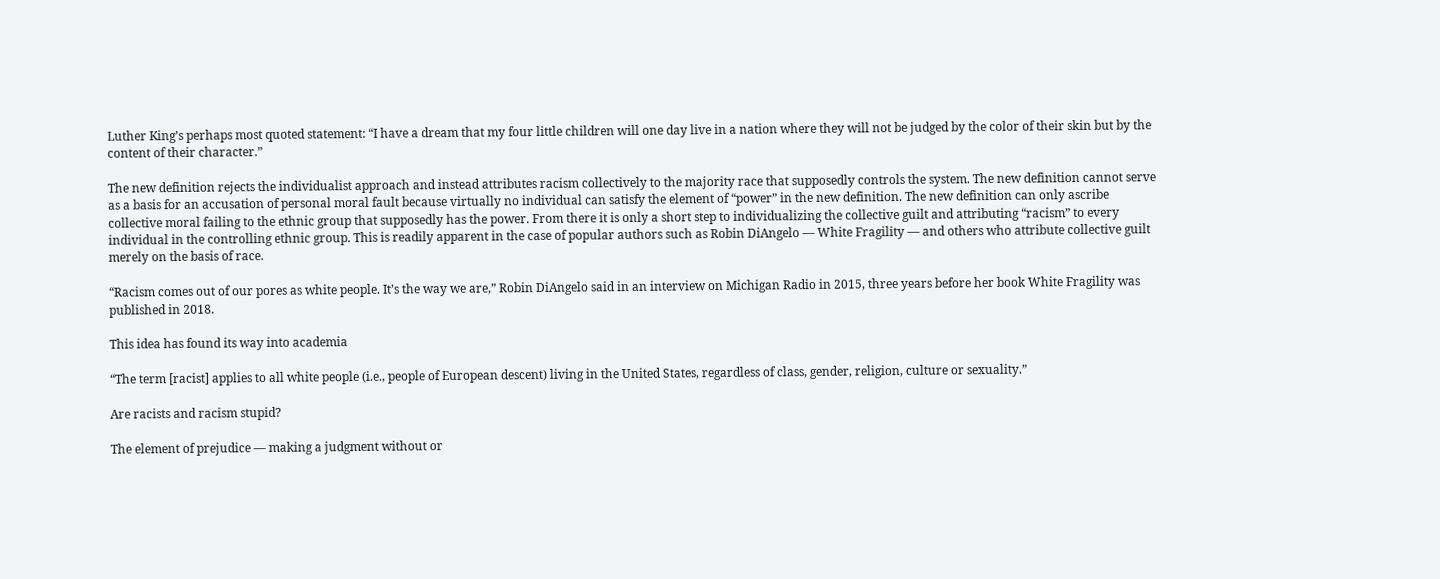Luther King’s perhaps most quoted statement: “I have a dream that my four little children will one day live in a nation where they will not be judged by the color of their skin but by the content of their character.”

The new definition rejects the individualist approach and instead attributes racism collectively to the majority race that supposedly controls the system. The new definition cannot serve as a basis for an accusation of personal moral fault because virtually no individual can satisfy the element of “power” in the new definition. The new definition can only ascribe collective moral failing to the ethnic group that supposedly has the power. From there it is only a short step to individualizing the collective guilt and attributing “racism” to every individual in the controlling ethnic group. This is readily apparent in the case of popular authors such as Robin DiAngelo — White Fragility — and others who attribute collective guilt merely on the basis of race.

“Racism comes out of our pores as white people. It’s the way we are,” Robin DiAngelo said in an interview on Michigan Radio in 2015, three years before her book White Fragility was published in 2018.

This idea has found its way into academia

“The term [racist] applies to all white people (i.e., people of European descent) living in the United States, regardless of class, gender, religion, culture or sexuality.”

Are racists and racism stupid?

The element of prejudice — making a judgment without or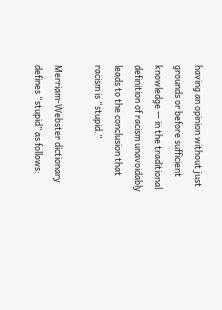having an opinion without just grounds or before sufficient knowledge — in the traditional definition of racism unavoidably leads to the conclusion that racism is “stupid.”

Merriam-Webster dictionary defines “stupid” as follows: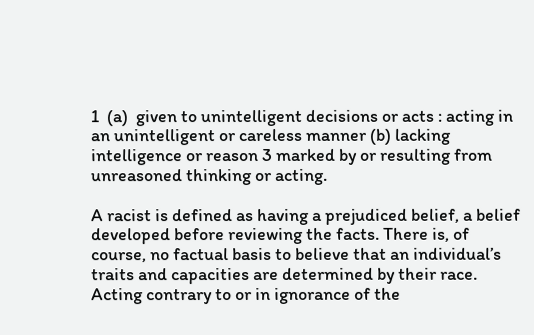1  (a)  given to unintelligent decisions or acts : acting in an unintelligent or careless manner (b) lacking intelligence or reason 3 marked by or resulting from unreasoned thinking or acting.

A racist is defined as having a prejudiced belief, a belief developed before reviewing the facts. There is, of course, no factual basis to believe that an individual’s traits and capacities are determined by their race. Acting contrary to or in ignorance of the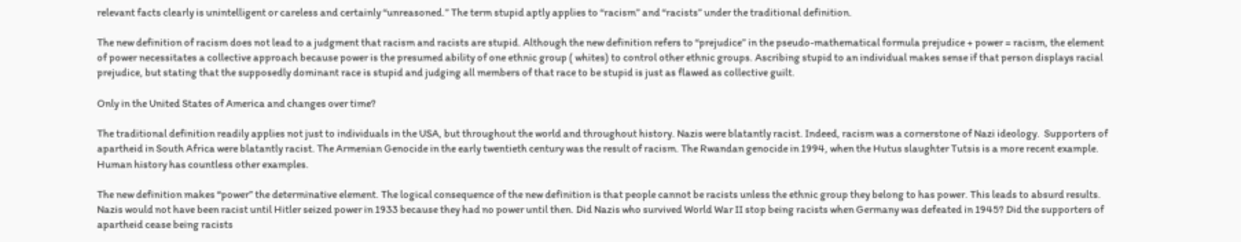relevant facts clearly is unintelligent or careless and certainly “unreasoned.” The term stupid aptly applies to “racism” and “racists” under the traditional definition.

The new definition of racism does not lead to a judgment that racism and racists are stupid. Although the new definition refers to “prejudice” in the pseudo-mathematical formula prejudice + power = racism, the element of power necessitates a collective approach because power is the presumed ability of one ethnic group ( whites) to control other ethnic groups. Ascribing stupid to an individual makes sense if that person displays racial prejudice, but stating that the supposedly dominant race is stupid and judging all members of that race to be stupid is just as flawed as collective guilt.

Only in the United States of America and changes over time?

The traditional definition readily applies not just to individuals in the USA, but throughout the world and throughout history. Nazis were blatantly racist. Indeed, racism was a cornerstone of Nazi ideology.  Supporters of apartheid in South Africa were blatantly racist. The Armenian Genocide in the early twentieth century was the result of racism. The Rwandan genocide in 1994, when the Hutus slaughter Tutsis is a more recent example. Human history has countless other examples.

The new definition makes “power” the determinative element. The logical consequence of the new definition is that people cannot be racists unless the ethnic group they belong to has power. This leads to absurd results. Nazis would not have been racist until Hitler seized power in 1933 because they had no power until then. Did Nazis who survived World War II stop being racists when Germany was defeated in 1945? Did the supporters of apartheid cease being racists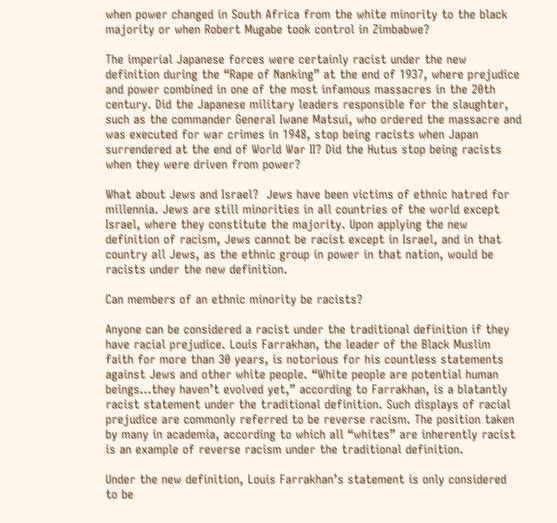when power changed in South Africa from the white minority to the black majority or when Robert Mugabe took control in Zimbabwe?

The imperial Japanese forces were certainly racist under the new definition during the “Rape of Nanking” at the end of 1937, where prejudice and power combined in one of the most infamous massacres in the 20th century. Did the Japanese military leaders responsible for the slaughter, such as the commander General Iwane Matsui, who ordered the massacre and was executed for war crimes in 1948, stop being racists when Japan surrendered at the end of World War II? Did the Hutus stop being racists when they were driven from power?

What about Jews and Israel?  Jews have been victims of ethnic hatred for millennia. Jews are still minorities in all countries of the world except Israel, where they constitute the majority. Upon applying the new definition of racism, Jews cannot be racist except in Israel, and in that country all Jews, as the ethnic group in power in that nation, would be racists under the new definition.

Can members of an ethnic minority be racists?

Anyone can be considered a racist under the traditional definition if they have racial prejudice. Louis Farrakhan, the leader of the Black Muslim faith for more than 30 years, is notorious for his countless statements against Jews and other white people. “White people are potential human beings…they haven’t evolved yet,” according to Farrakhan, is a blatantly racist statement under the traditional definition. Such displays of racial prejudice are commonly referred to be reverse racism. The position taken by many in academia, according to which all “whites” are inherently racist is an example of reverse racism under the traditional definition.

Under the new definition, Louis Farrakhan’s statement is only considered to be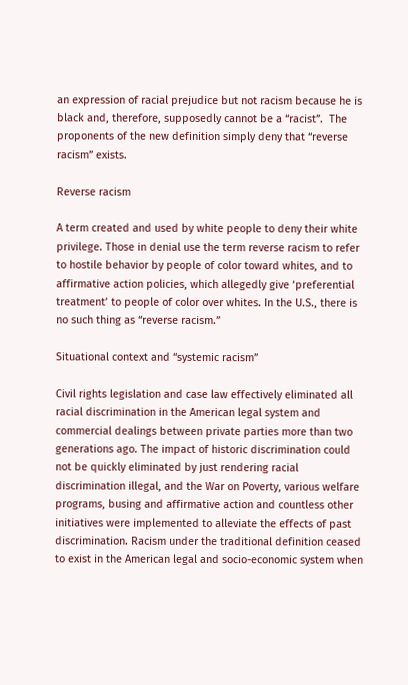an expression of racial prejudice but not racism because he is black and, therefore, supposedly cannot be a “racist”.  The proponents of the new definition simply deny that “reverse racism” exists.

Reverse racism

A term created and used by white people to deny their white privilege. Those in denial use the term reverse racism to refer to hostile behavior by people of color toward whites, and to affirmative action policies, which allegedly give ‘preferential treatment’ to people of color over whites. In the U.S., there is no such thing as “reverse racism.”

Situational context and “systemic racism”

Civil rights legislation and case law effectively eliminated all racial discrimination in the American legal system and commercial dealings between private parties more than two generations ago. The impact of historic discrimination could not be quickly eliminated by just rendering racial discrimination illegal, and the War on Poverty, various welfare programs, busing and affirmative action and countless other initiatives were implemented to alleviate the effects of past discrimination. Racism under the traditional definition ceased to exist in the American legal and socio-economic system when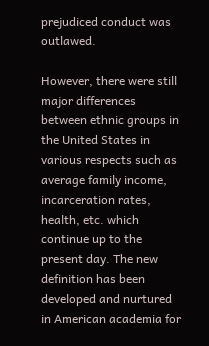prejudiced conduct was outlawed.

However, there were still major differences between ethnic groups in the United States in various respects such as average family income, incarceration rates, health, etc. which continue up to the present day. The new definition has been developed and nurtured in American academia for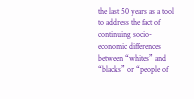the last 50 years as a tool to address the fact of continuing socio-economic differences between “whites” and “blacks” or “people of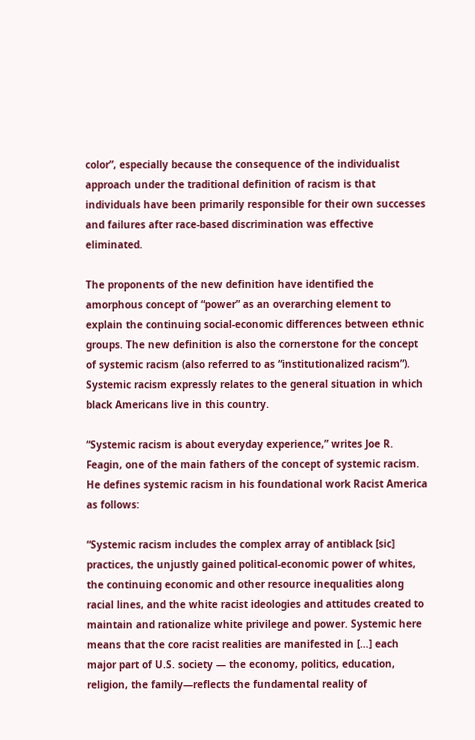color”, especially because the consequence of the individualist approach under the traditional definition of racism is that individuals have been primarily responsible for their own successes and failures after race-based discrimination was effective eliminated.

The proponents of the new definition have identified the amorphous concept of “power” as an overarching element to explain the continuing social-economic differences between ethnic groups. The new definition is also the cornerstone for the concept of systemic racism (also referred to as “institutionalized racism”).  Systemic racism expressly relates to the general situation in which black Americans live in this country.

“Systemic racism is about everyday experience,” writes Joe R. Feagin, one of the main fathers of the concept of systemic racism. He defines systemic racism in his foundational work Racist America as follows:

“Systemic racism includes the complex array of antiblack [sic] practices, the unjustly gained political-economic power of whites, the continuing economic and other resource inequalities along racial lines, and the white racist ideologies and attitudes created to maintain and rationalize white privilege and power. Systemic here means that the core racist realities are manifested in […] each major part of U.S. society — the economy, politics, education, religion, the family—reflects the fundamental reality of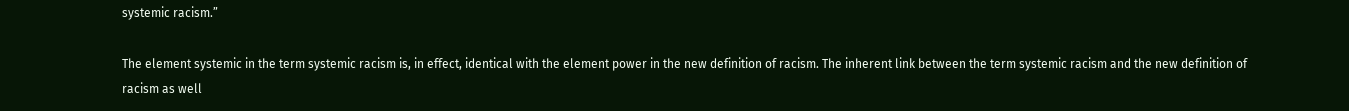systemic racism.”

The element systemic in the term systemic racism is, in effect, identical with the element power in the new definition of racism. The inherent link between the term systemic racism and the new definition of racism as well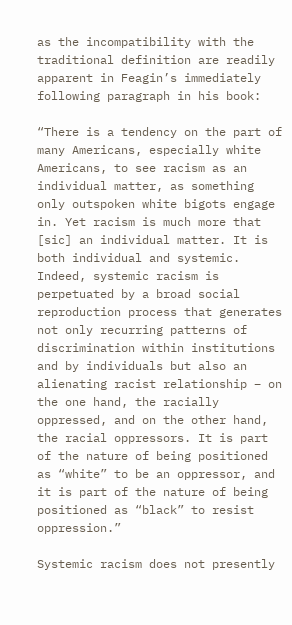as the incompatibility with the traditional definition are readily apparent in Feagin’s immediately following paragraph in his book:

“There is a tendency on the part of many Americans, especially white Americans, to see racism as an individual matter, as something only outspoken white bigots engage in. Yet racism is much more that [sic] an individual matter. It is both individual and systemic. Indeed, systemic racism is perpetuated by a broad social reproduction process that generates not only recurring patterns of discrimination within institutions and by individuals but also an alienating racist relationship – on the one hand, the racially oppressed, and on the other hand, the racial oppressors. It is part of the nature of being positioned as “white” to be an oppressor, and it is part of the nature of being positioned as “black” to resist oppression.”

Systemic racism does not presently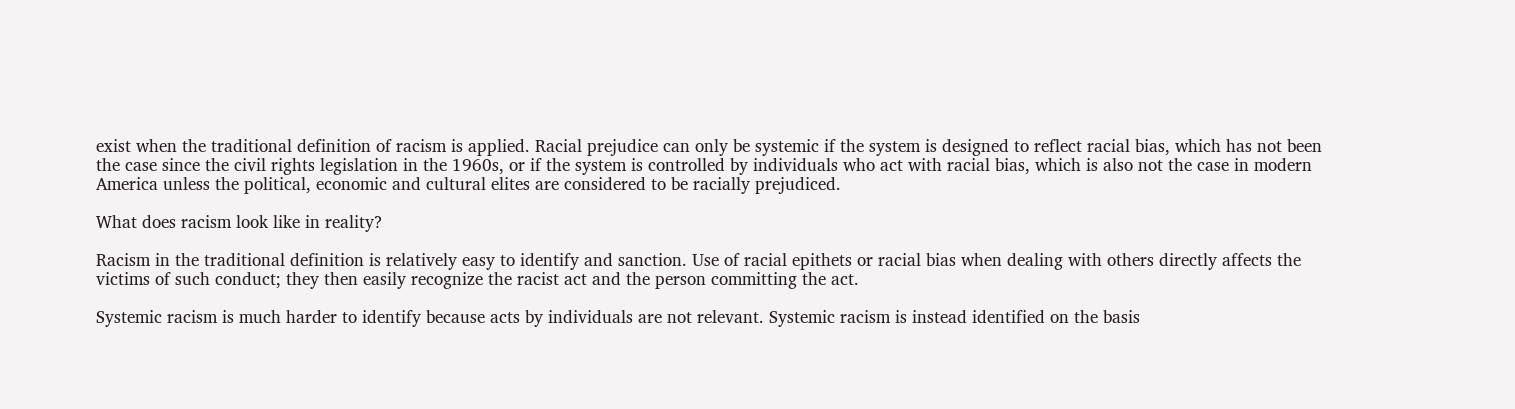exist when the traditional definition of racism is applied. Racial prejudice can only be systemic if the system is designed to reflect racial bias, which has not been the case since the civil rights legislation in the 1960s, or if the system is controlled by individuals who act with racial bias, which is also not the case in modern America unless the political, economic and cultural elites are considered to be racially prejudiced.

What does racism look like in reality?

Racism in the traditional definition is relatively easy to identify and sanction. Use of racial epithets or racial bias when dealing with others directly affects the victims of such conduct; they then easily recognize the racist act and the person committing the act.

Systemic racism is much harder to identify because acts by individuals are not relevant. Systemic racism is instead identified on the basis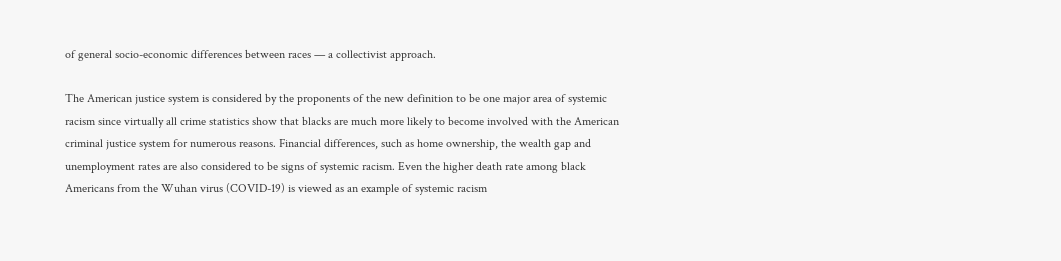of general socio-economic differences between races — a collectivist approach.

The American justice system is considered by the proponents of the new definition to be one major area of systemic racism since virtually all crime statistics show that blacks are much more likely to become involved with the American criminal justice system for numerous reasons. Financial differences, such as home ownership, the wealth gap and unemployment rates are also considered to be signs of systemic racism. Even the higher death rate among black Americans from the Wuhan virus (COVID-19) is viewed as an example of systemic racism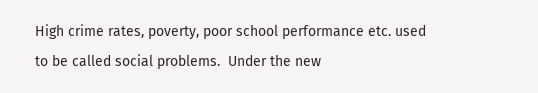High crime rates, poverty, poor school performance etc. used to be called social problems.  Under the new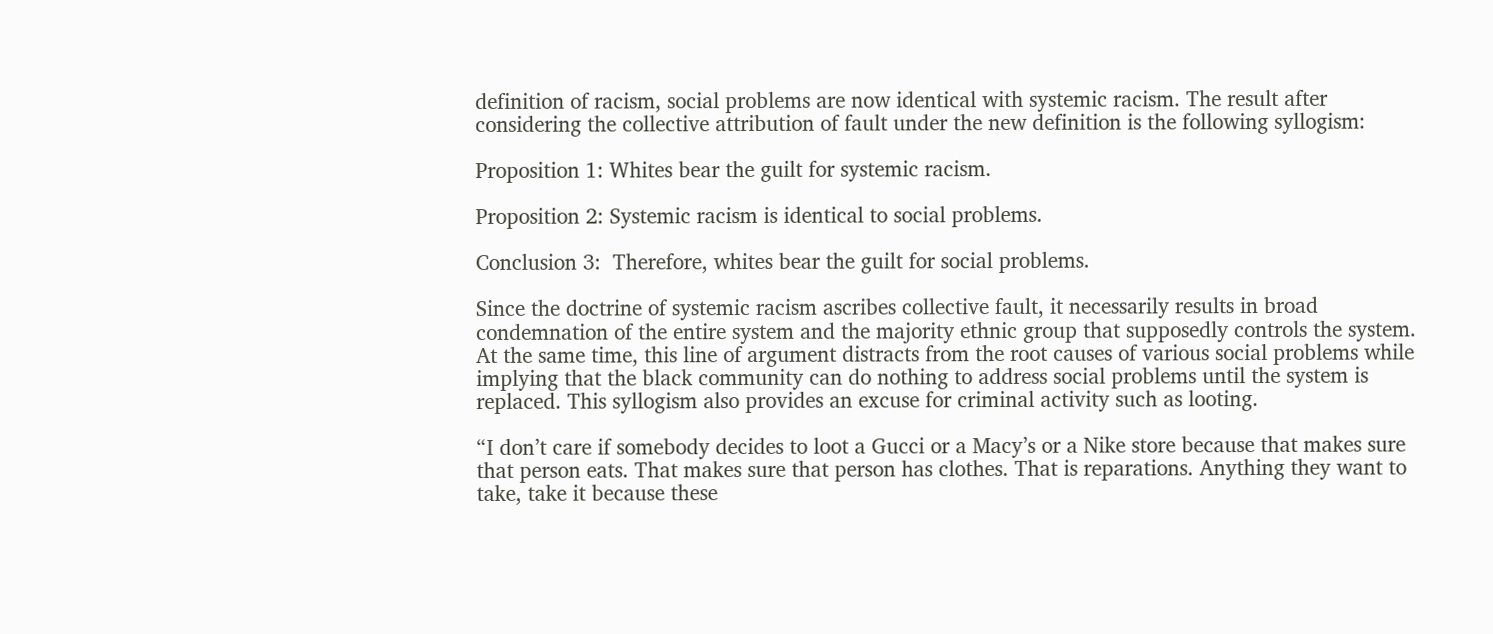definition of racism, social problems are now identical with systemic racism. The result after considering the collective attribution of fault under the new definition is the following syllogism:

Proposition 1: Whites bear the guilt for systemic racism.

Proposition 2: Systemic racism is identical to social problems.

Conclusion 3:  Therefore, whites bear the guilt for social problems.

Since the doctrine of systemic racism ascribes collective fault, it necessarily results in broad condemnation of the entire system and the majority ethnic group that supposedly controls the system. At the same time, this line of argument distracts from the root causes of various social problems while implying that the black community can do nothing to address social problems until the system is replaced. This syllogism also provides an excuse for criminal activity such as looting.

“I don’t care if somebody decides to loot a Gucci or a Macy’s or a Nike store because that makes sure that person eats. That makes sure that person has clothes. That is reparations. Anything they want to take, take it because these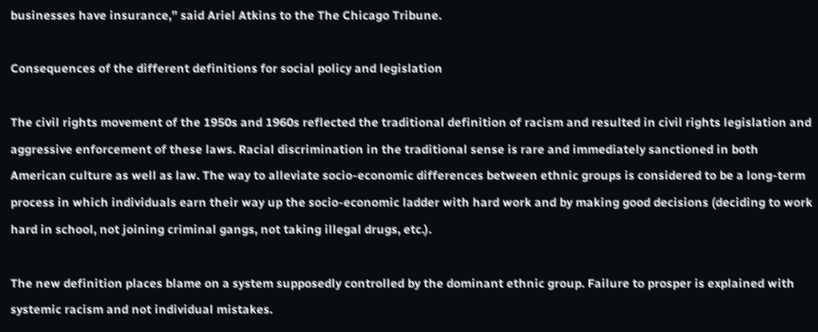businesses have insurance,” said Ariel Atkins to the The Chicago Tribune.

Consequences of the different definitions for social policy and legislation

The civil rights movement of the 1950s and 1960s reflected the traditional definition of racism and resulted in civil rights legislation and aggressive enforcement of these laws. Racial discrimination in the traditional sense is rare and immediately sanctioned in both American culture as well as law. The way to alleviate socio-economic differences between ethnic groups is considered to be a long-term process in which individuals earn their way up the socio-economic ladder with hard work and by making good decisions (deciding to work hard in school, not joining criminal gangs, not taking illegal drugs, etc.).

The new definition places blame on a system supposedly controlled by the dominant ethnic group. Failure to prosper is explained with systemic racism and not individual mistakes.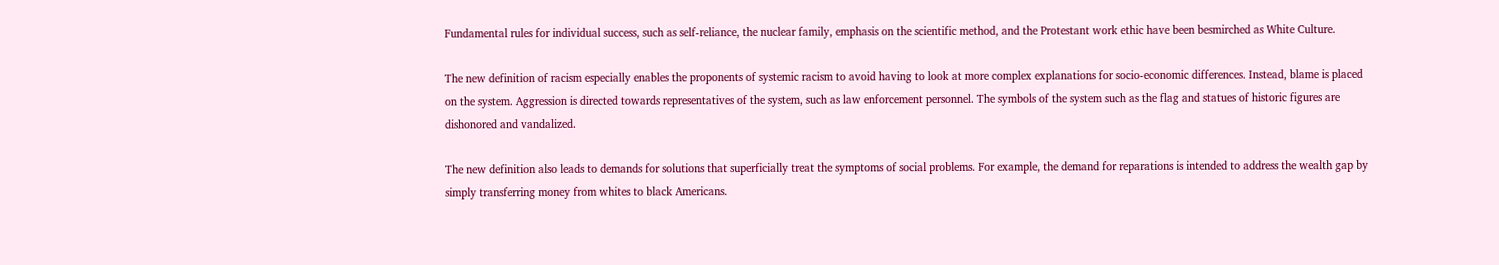Fundamental rules for individual success, such as self-reliance, the nuclear family, emphasis on the scientific method, and the Protestant work ethic have been besmirched as White Culture.

The new definition of racism especially enables the proponents of systemic racism to avoid having to look at more complex explanations for socio-economic differences. Instead, blame is placed on the system. Aggression is directed towards representatives of the system, such as law enforcement personnel. The symbols of the system such as the flag and statues of historic figures are dishonored and vandalized.

The new definition also leads to demands for solutions that superficially treat the symptoms of social problems. For example, the demand for reparations is intended to address the wealth gap by simply transferring money from whites to black Americans.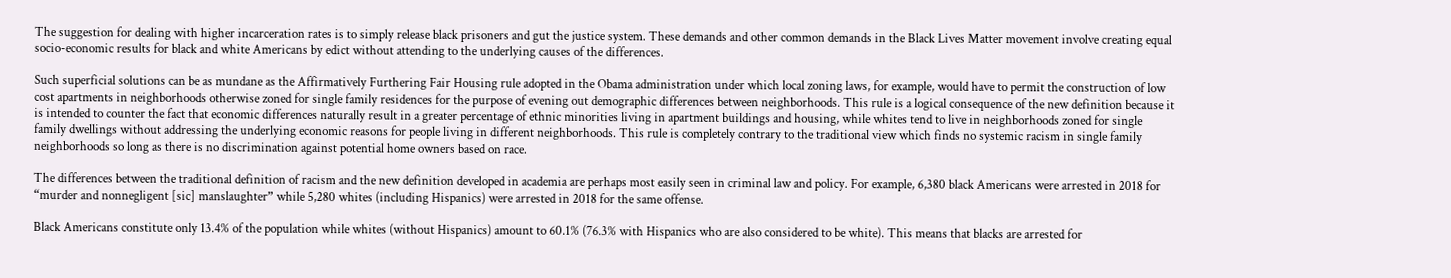The suggestion for dealing with higher incarceration rates is to simply release black prisoners and gut the justice system. These demands and other common demands in the Black Lives Matter movement involve creating equal socio-economic results for black and white Americans by edict without attending to the underlying causes of the differences.

Such superficial solutions can be as mundane as the Affirmatively Furthering Fair Housing rule adopted in the Obama administration under which local zoning laws, for example, would have to permit the construction of low cost apartments in neighborhoods otherwise zoned for single family residences for the purpose of evening out demographic differences between neighborhoods. This rule is a logical consequence of the new definition because it is intended to counter the fact that economic differences naturally result in a greater percentage of ethnic minorities living in apartment buildings and housing, while whites tend to live in neighborhoods zoned for single family dwellings without addressing the underlying economic reasons for people living in different neighborhoods. This rule is completely contrary to the traditional view which finds no systemic racism in single family neighborhoods so long as there is no discrimination against potential home owners based on race.

The differences between the traditional definition of racism and the new definition developed in academia are perhaps most easily seen in criminal law and policy. For example, 6,380 black Americans were arrested in 2018 for “murder and nonnegligent [sic] manslaughter” while 5,280 whites (including Hispanics) were arrested in 2018 for the same offense.

Black Americans constitute only 13.4% of the population while whites (without Hispanics) amount to 60.1% (76.3% with Hispanics who are also considered to be white). This means that blacks are arrested for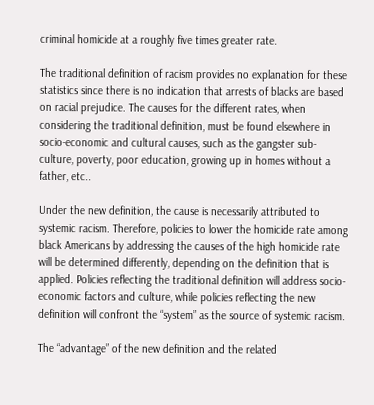criminal homicide at a roughly five times greater rate.

The traditional definition of racism provides no explanation for these statistics since there is no indication that arrests of blacks are based on racial prejudice. The causes for the different rates, when considering the traditional definition, must be found elsewhere in socio-economic and cultural causes, such as the gangster sub-culture, poverty, poor education, growing up in homes without a father, etc..

Under the new definition, the cause is necessarily attributed to systemic racism. Therefore, policies to lower the homicide rate among black Americans by addressing the causes of the high homicide rate will be determined differently, depending on the definition that is applied. Policies reflecting the traditional definition will address socio-economic factors and culture, while policies reflecting the new definition will confront the “system” as the source of systemic racism.

The “advantage” of the new definition and the related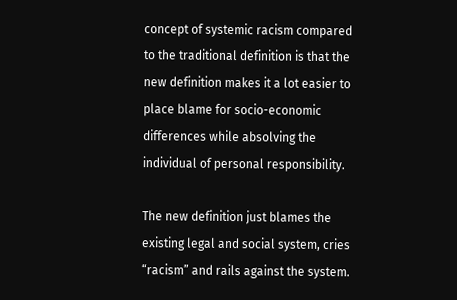concept of systemic racism compared to the traditional definition is that the new definition makes it a lot easier to place blame for socio-economic differences while absolving the individual of personal responsibility.

The new definition just blames the existing legal and social system, cries “racism” and rails against the system.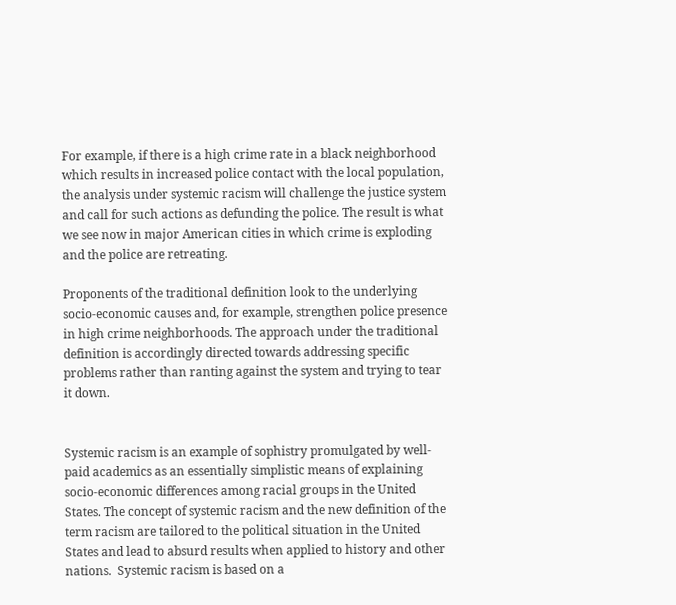For example, if there is a high crime rate in a black neighborhood which results in increased police contact with the local population, the analysis under systemic racism will challenge the justice system and call for such actions as defunding the police. The result is what we see now in major American cities in which crime is exploding and the police are retreating.

Proponents of the traditional definition look to the underlying socio-economic causes and, for example, strengthen police presence in high crime neighborhoods. The approach under the traditional definition is accordingly directed towards addressing specific problems rather than ranting against the system and trying to tear it down.


Systemic racism is an example of sophistry promulgated by well-paid academics as an essentially simplistic means of explaining socio-economic differences among racial groups in the United States. The concept of systemic racism and the new definition of the term racism are tailored to the political situation in the United States and lead to absurd results when applied to history and other nations.  Systemic racism is based on a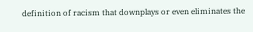definition of racism that downplays or even eliminates the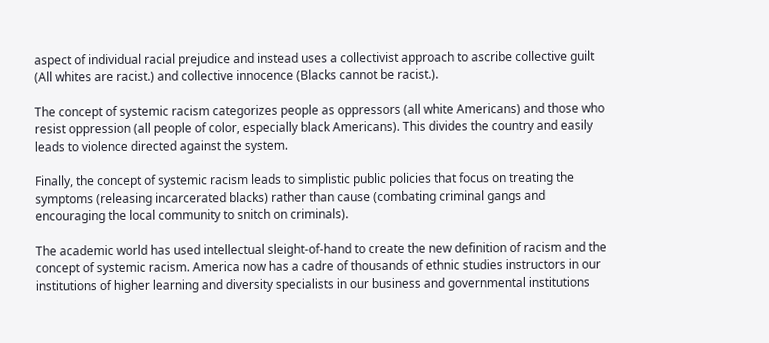aspect of individual racial prejudice and instead uses a collectivist approach to ascribe collective guilt (All whites are racist.) and collective innocence (Blacks cannot be racist.).

The concept of systemic racism categorizes people as oppressors (all white Americans) and those who resist oppression (all people of color, especially black Americans). This divides the country and easily leads to violence directed against the system.

Finally, the concept of systemic racism leads to simplistic public policies that focus on treating the symptoms (releasing incarcerated blacks) rather than cause (combating criminal gangs and encouraging the local community to snitch on criminals).

The academic world has used intellectual sleight-of-hand to create the new definition of racism and the concept of systemic racism. America now has a cadre of thousands of ethnic studies instructors in our institutions of higher learning and diversity specialists in our business and governmental institutions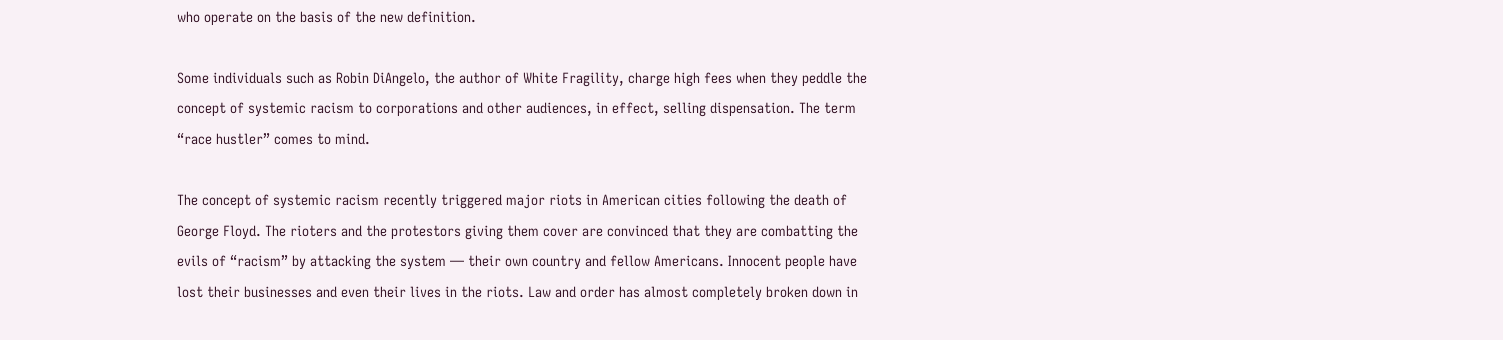who operate on the basis of the new definition.

Some individuals such as Robin DiAngelo, the author of White Fragility, charge high fees when they peddle the concept of systemic racism to corporations and other audiences, in effect, selling dispensation. The term “race hustler” comes to mind.

The concept of systemic racism recently triggered major riots in American cities following the death of George Floyd. The rioters and the protestors giving them cover are convinced that they are combatting the evils of “racism” by attacking the system — their own country and fellow Americans. Innocent people have lost their businesses and even their lives in the riots. Law and order has almost completely broken down in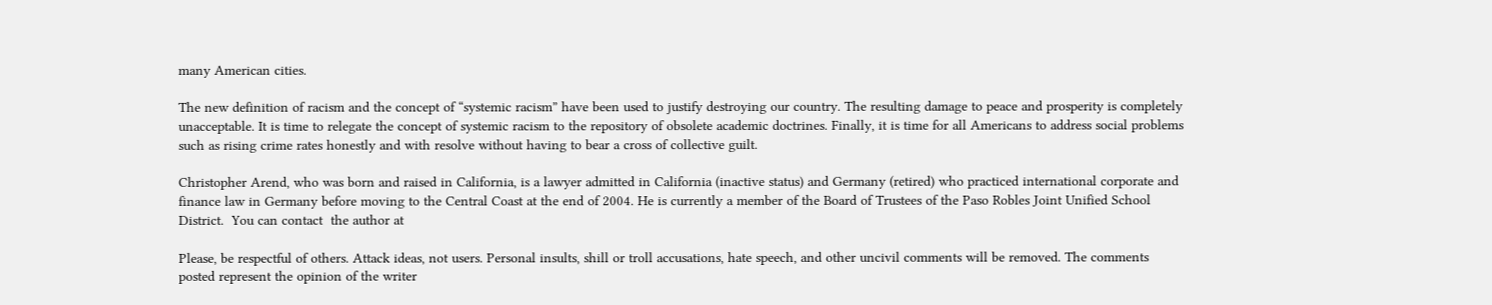many American cities.

The new definition of racism and the concept of “systemic racism” have been used to justify destroying our country. The resulting damage to peace and prosperity is completely unacceptable. It is time to relegate the concept of systemic racism to the repository of obsolete academic doctrines. Finally, it is time for all Americans to address social problems such as rising crime rates honestly and with resolve without having to bear a cross of collective guilt.

Christopher Arend, who was born and raised in California, is a lawyer admitted in California (inactive status) and Germany (retired) who practiced international corporate and finance law in Germany before moving to the Central Coast at the end of 2004. He is currently a member of the Board of Trustees of the Paso Robles Joint Unified School District.  You can contact  the author at

Please, be respectful of others. Attack ideas, not users. Personal insults, shill or troll accusations, hate speech, and other uncivil comments will be removed. The comments posted represent the opinion of the writer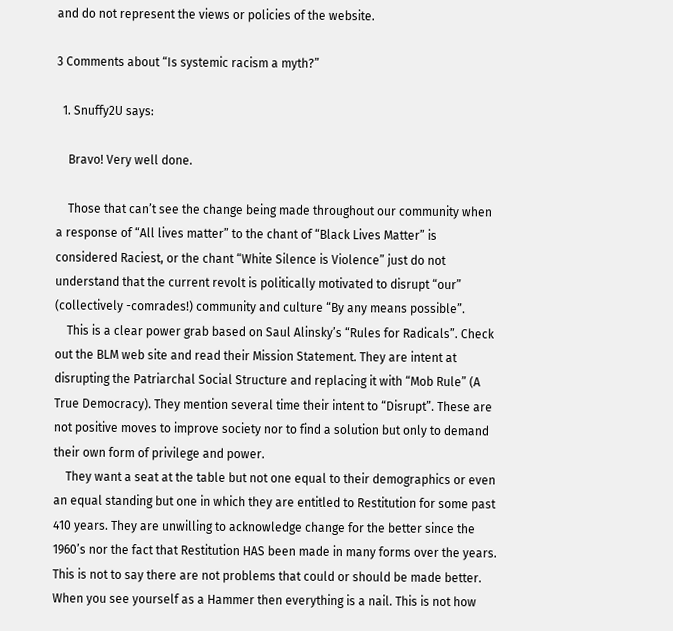and do not represent the views or policies of the website.

3 Comments about “Is systemic racism a myth?”

  1. Snuffy2U says:

    Bravo! Very well done.

    Those that can’t see the change being made throughout our community when a response of “All lives matter” to the chant of “Black Lives Matter” is considered Raciest, or the chant “White Silence is Violence” just do not understand that the current revolt is politically motivated to disrupt “our” (collectively -comrades!) community and culture “By any means possible”.
    This is a clear power grab based on Saul Alinsky’s “Rules for Radicals”. Check out the BLM web site and read their Mission Statement. They are intent at disrupting the Patriarchal Social Structure and replacing it with “Mob Rule” (A True Democracy). They mention several time their intent to “Disrupt”. These are not positive moves to improve society nor to find a solution but only to demand their own form of privilege and power.
    They want a seat at the table but not one equal to their demographics or even an equal standing but one in which they are entitled to Restitution for some past 410 years. They are unwilling to acknowledge change for the better since the 1960’s nor the fact that Restitution HAS been made in many forms over the years. This is not to say there are not problems that could or should be made better. When you see yourself as a Hammer then everything is a nail. This is not how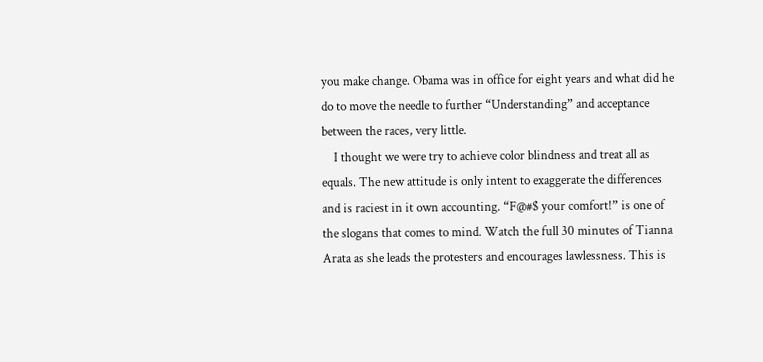you make change. Obama was in office for eight years and what did he do to move the needle to further “Understanding” and acceptance between the races, very little.
    I thought we were try to achieve color blindness and treat all as equals. The new attitude is only intent to exaggerate the differences and is raciest in it own accounting. “F@#$ your comfort!” is one of the slogans that comes to mind. Watch the full 30 minutes of Tianna Arata as she leads the protesters and encourages lawlessness. This is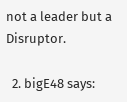not a leader but a Disruptor.

  2. bigE48 says: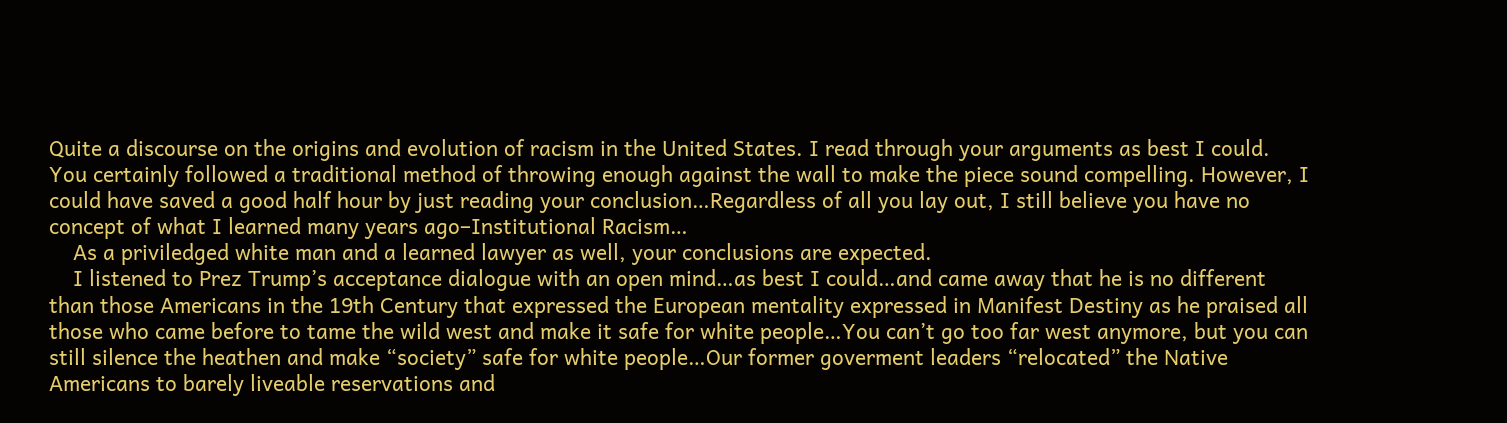Quite a discourse on the origins and evolution of racism in the United States. I read through your arguments as best I could. You certainly followed a traditional method of throwing enough against the wall to make the piece sound compelling. However, I could have saved a good half hour by just reading your conclusion…Regardless of all you lay out, I still believe you have no concept of what I learned many years ago–Institutional Racism…
    As a priviledged white man and a learned lawyer as well, your conclusions are expected.
    I listened to Prez Trump’s acceptance dialogue with an open mind…as best I could…and came away that he is no different than those Americans in the 19th Century that expressed the European mentality expressed in Manifest Destiny as he praised all those who came before to tame the wild west and make it safe for white people…You can’t go too far west anymore, but you can still silence the heathen and make “society” safe for white people…Our former goverment leaders “relocated” the Native Americans to barely liveable reservations and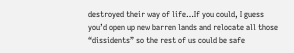destroyed their way of life…If you could, I guess you’d open up new barren lands and relocate all those “dissidents” so the rest of us could be safe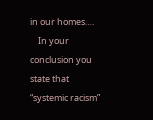in our homes….
    In your conclusion you state that “systemic racism”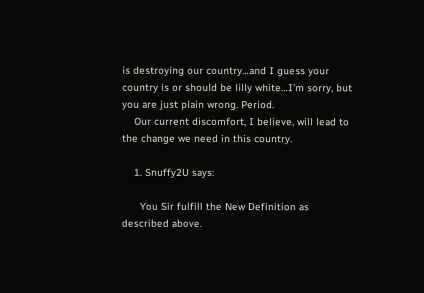is destroying our country…and I guess your country is or should be lilly white…I’m sorry, but you are just plain wrong. Period.
    Our current discomfort, I believe, will lead to the change we need in this country.

    1. Snuffy2U says:

      You Sir fulfill the New Definition as described above.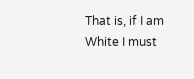That is, if I am White I must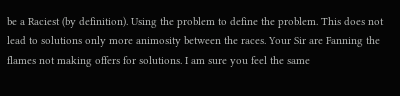be a Raciest (by definition). Using the problem to define the problem. This does not lead to solutions only more animosity between the races. Your Sir are Fanning the flames not making offers for solutions. I am sure you feel the same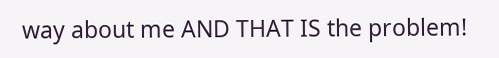way about me AND THAT IS the problem!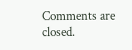Comments are closed.